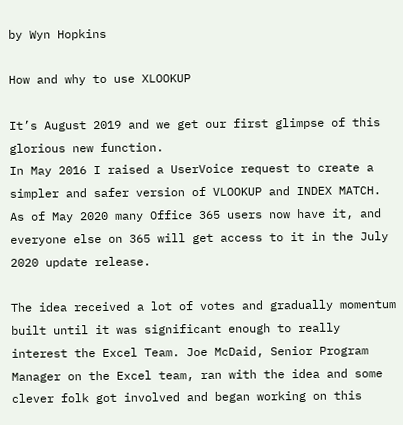by Wyn Hopkins

How and why to use XLOOKUP

It’s August 2019 and we get our first glimpse of this glorious new function.
In May 2016 I raised a UserVoice request to create a simpler and safer version of VLOOKUP and INDEX MATCH.
As of May 2020 many Office 365 users now have it, and everyone else on 365 will get access to it in the July 2020 update release.

The idea received a lot of votes and gradually momentum built until it was significant enough to really interest the Excel Team. Joe McDaid, Senior Program Manager on the Excel team, ran with the idea and some clever folk got involved and began working on this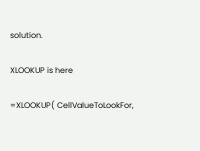solution.

XLOOKUP is here

=XLOOKUP( CellValueToLookFor,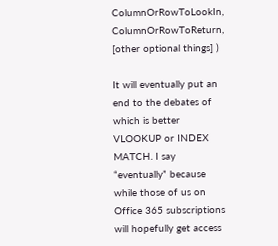ColumnOrRowToLookIn, ColumnOrRowToReturn, [other optional things] )

It will eventually put an end to the debates of which is better VLOOKUP or INDEX MATCH. I say “eventually” because while those of us on Office 365 subscriptions will hopefully get access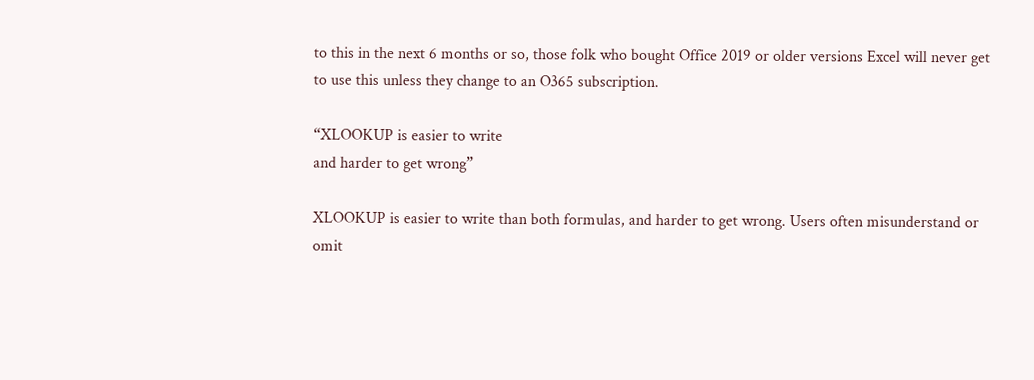to this in the next 6 months or so, those folk who bought Office 2019 or older versions Excel will never get to use this unless they change to an O365 subscription.

“XLOOKUP is easier to write
and harder to get wrong”

XLOOKUP is easier to write than both formulas, and harder to get wrong. Users often misunderstand or omit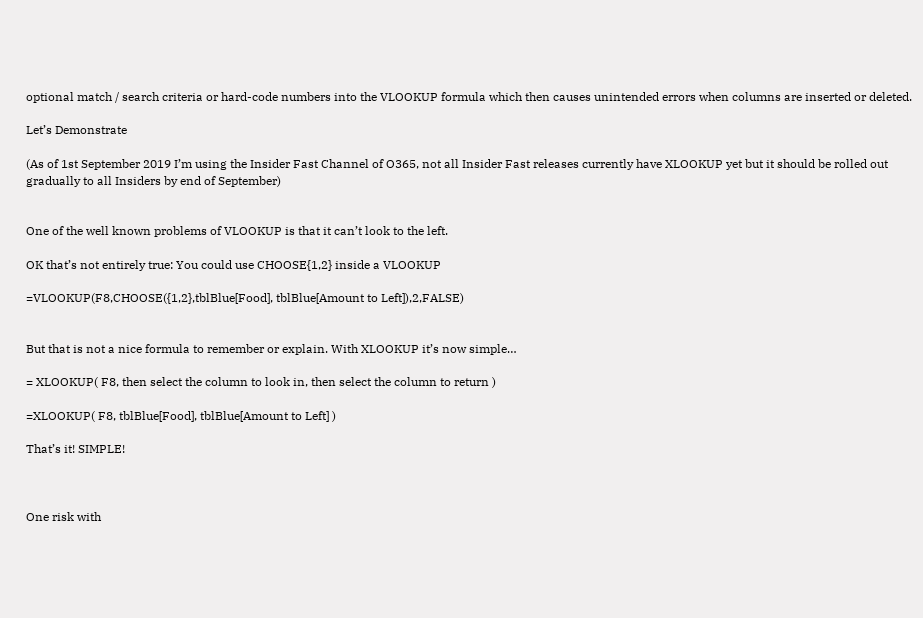optional match / search criteria or hard-code numbers into the VLOOKUP formula which then causes unintended errors when columns are inserted or deleted.

Let’s Demonstrate

(As of 1st September 2019 I’m using the Insider Fast Channel of O365, not all Insider Fast releases currently have XLOOKUP yet but it should be rolled out gradually to all Insiders by end of September)


One of the well known problems of VLOOKUP is that it can’t look to the left.

OK that’s not entirely true: You could use CHOOSE{1,2} inside a VLOOKUP

=VLOOKUP(F8,CHOOSE({1,2},tblBlue[Food], tblBlue[Amount to Left]),2,FALSE)


But that is not a nice formula to remember or explain. With XLOOKUP it’s now simple…

= XLOOKUP( F8, then select the column to look in, then select the column to return )

=XLOOKUP( F8, tblBlue[Food], tblBlue[Amount to Left] )

That’s it! SIMPLE!



One risk with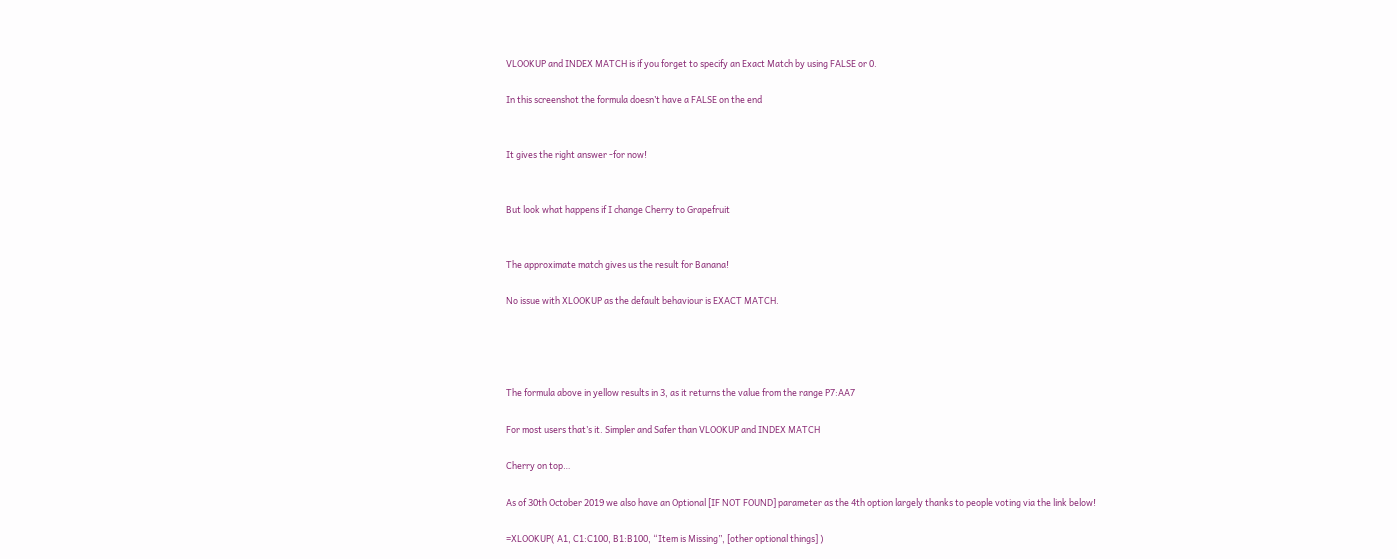VLOOKUP and INDEX MATCH is if you forget to specify an Exact Match by using FALSE or 0.

In this screenshot the formula doesn’t have a FALSE on the end


It gives the right answer -for now!


But look what happens if I change Cherry to Grapefruit


The approximate match gives us the result for Banana!

No issue with XLOOKUP as the default behaviour is EXACT MATCH.




The formula above in yellow results in 3, as it returns the value from the range P7:AA7

For most users that’s it. Simpler and Safer than VLOOKUP and INDEX MATCH

Cherry on top…

As of 30th October 2019 we also have an Optional [IF NOT FOUND] parameter as the 4th option largely thanks to people voting via the link below!

=XLOOKUP( A1, C1:C100, B1:B100, “Item is Missing”, [other optional things] )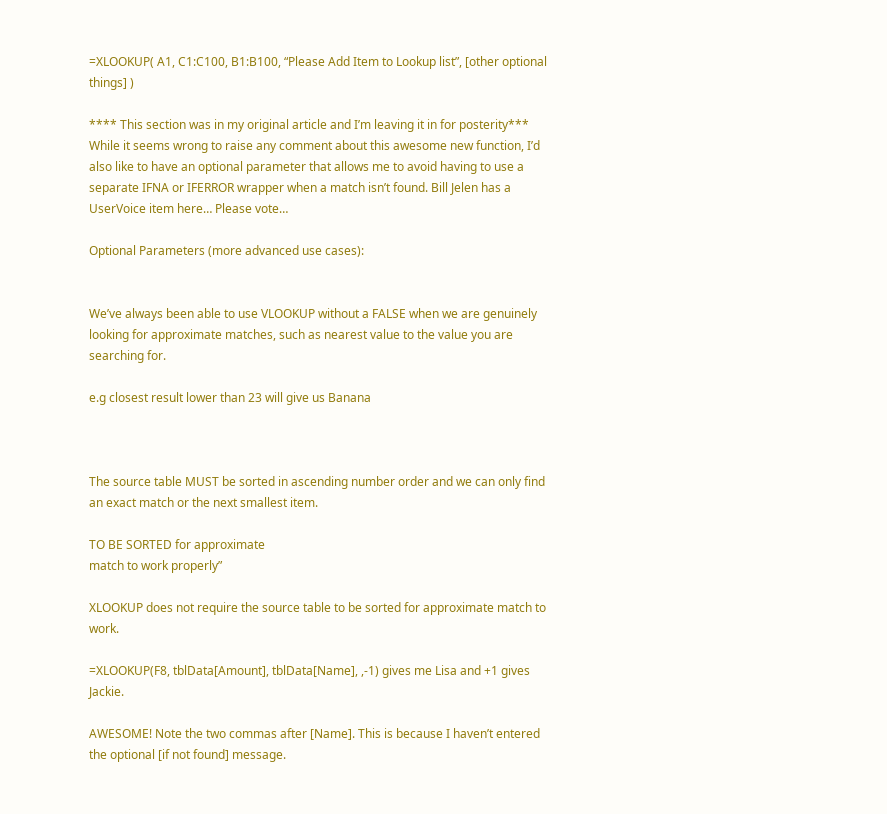=XLOOKUP( A1, C1:C100, B1:B100, “Please Add Item to Lookup list”, [other optional things] )

**** This section was in my original article and I’m leaving it in for posterity*** While it seems wrong to raise any comment about this awesome new function, I’d also like to have an optional parameter that allows me to avoid having to use a separate IFNA or IFERROR wrapper when a match isn’t found. Bill Jelen has a UserVoice item here… Please vote…

Optional Parameters (more advanced use cases):


We’ve always been able to use VLOOKUP without a FALSE when we are genuinely looking for approximate matches, such as nearest value to the value you are searching for.

e.g closest result lower than 23 will give us Banana



The source table MUST be sorted in ascending number order and we can only find an exact match or the next smallest item.

TO BE SORTED for approximate
match to work properly”

XLOOKUP does not require the source table to be sorted for approximate match to work.

=XLOOKUP(F8, tblData[Amount], tblData[Name], ,-1) gives me Lisa and +1 gives Jackie.

AWESOME! Note the two commas after [Name]. This is because I haven’t entered the optional [if not found] message.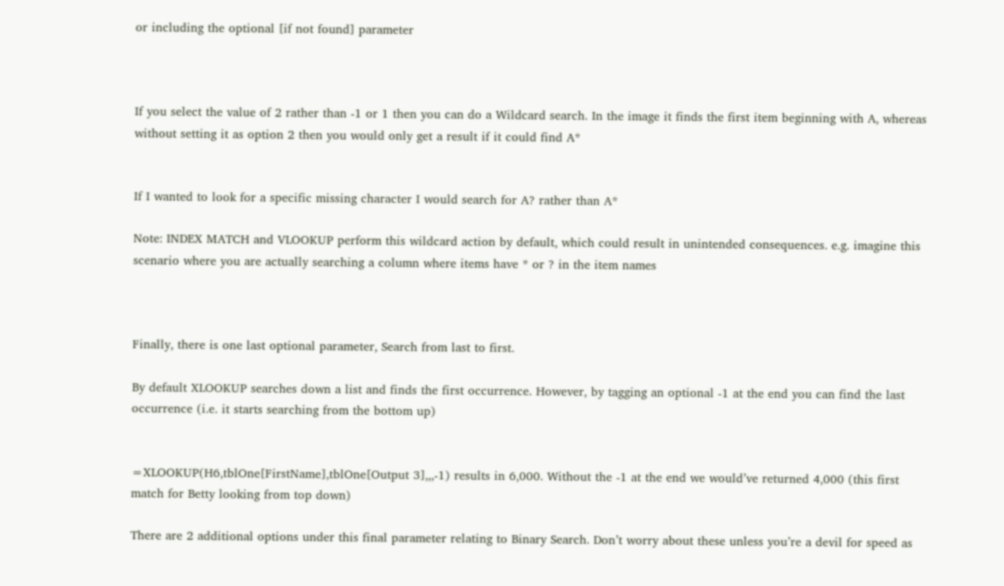or including the optional [if not found] parameter



If you select the value of 2 rather than -1 or 1 then you can do a Wildcard search. In the image it finds the first item beginning with A, whereas without setting it as option 2 then you would only get a result if it could find A*


If I wanted to look for a specific missing character I would search for A? rather than A*

Note: INDEX MATCH and VLOOKUP perform this wildcard action by default, which could result in unintended consequences. e.g. imagine this scenario where you are actually searching a column where items have * or ? in the item names



Finally, there is one last optional parameter, Search from last to first.

By default XLOOKUP searches down a list and finds the first occurrence. However, by tagging an optional -1 at the end you can find the last occurrence (i.e. it starts searching from the bottom up)


=XLOOKUP(H6,tblOne[FirstName],tblOne[Output 3],,,-1) results in 6,000. Without the -1 at the end we would’ve returned 4,000 (this first match for Betty looking from top down)

There are 2 additional options under this final parameter relating to Binary Search. Don’t worry about these unless you’re a devil for speed as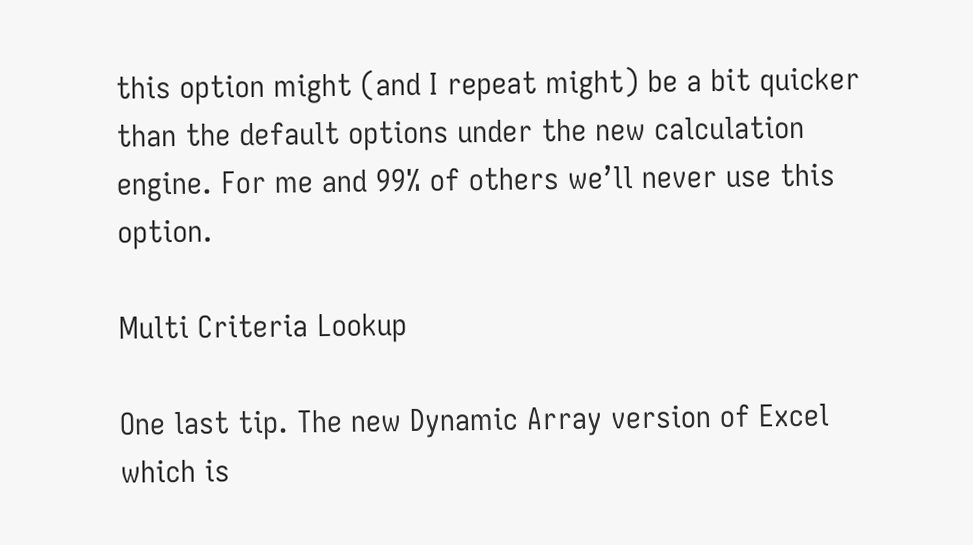this option might (and I repeat might) be a bit quicker than the default options under the new calculation engine. For me and 99% of others we’ll never use this option.

Multi Criteria Lookup

One last tip. The new Dynamic Array version of Excel which is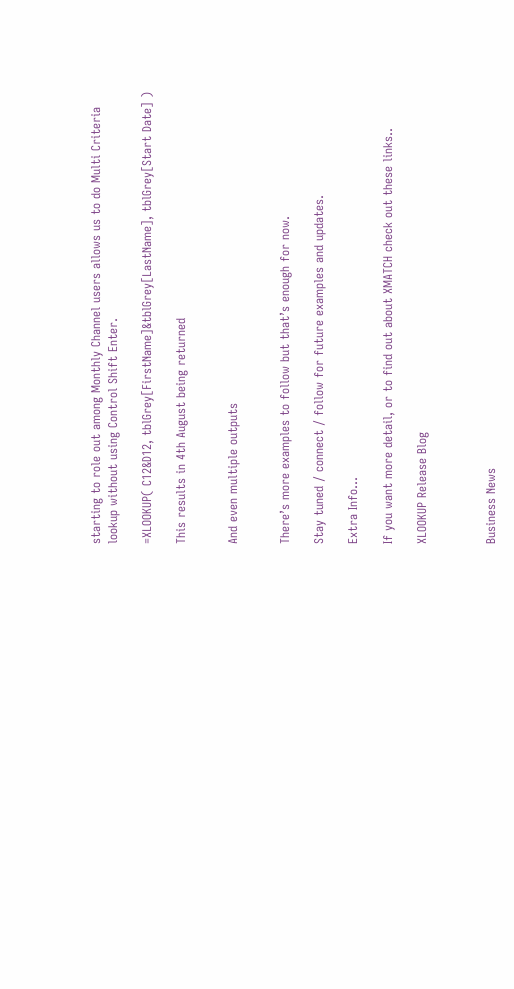starting to role out among Monthly Channel users allows us to do Multi Criteria lookup without using Control Shift Enter.

=XLOOKUP( C12&D12, tblGrey[FirstName]&tblGrey[LastName], tblGrey[Start Date] )

This results in 4th August being returned


And even multiple outputs


There’s more examples to follow but that’s enough for now.

Stay tuned / connect / follow for future examples and updates.

Extra Info…

If you want more detail, or to find out about XMATCH check out these links..

XLOOKUP Release Blog



Business News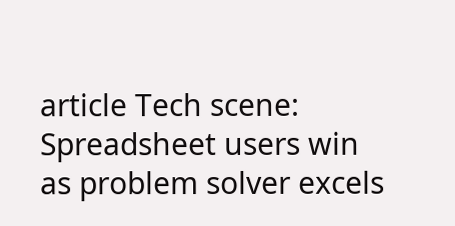article Tech scene: Spreadsheet users win as problem solver excels